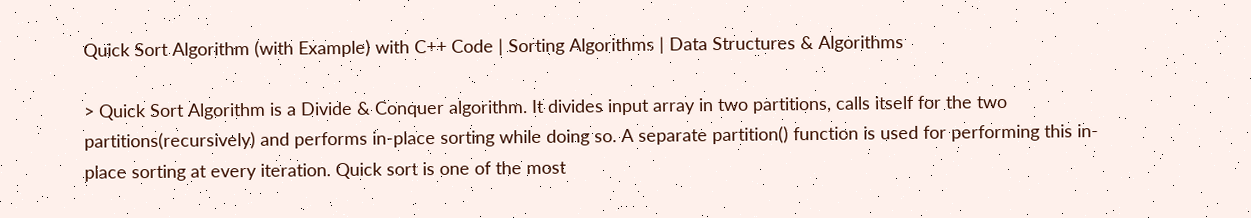Quick Sort Algorithm (with Example) with C++ Code | Sorting Algorithms | Data Structures & Algorithms

> Quick Sort Algorithm is a Divide & Conquer algorithm. It divides input array in two partitions, calls itself for the two partitions(recursively) and performs in-place sorting while doing so. A separate partition() function is used for performing this in-place sorting at every iteration. Quick sort is one of the most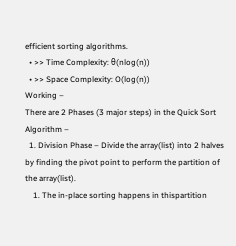efficient sorting algorithms.
  • >> Time Complexity: θ(nlog(n))
  • >> Space Complexity: O(log(n))
Working –
There are 2 Phases (3 major steps) in the Quick Sort Algorithm –
  1. Division Phase – Divide the array(list) into 2 halves by finding the pivot point to perform the partition of the array(list).
    1. The in-place sorting happens in thispartition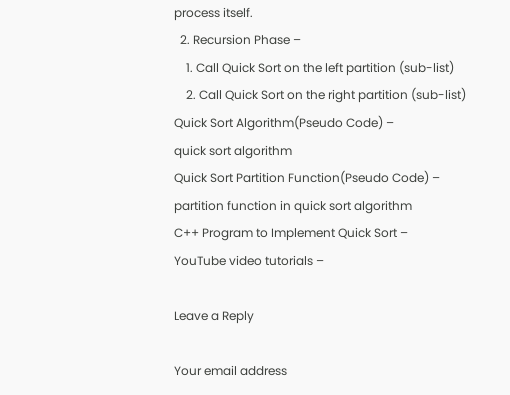process itself.
  2. Recursion Phase –
    1. Call Quick Sort on the left partition (sub-list)
    2. Call Quick Sort on the right partition (sub-list)
Quick Sort Algorithm(Pseudo Code) –
quick sort algorithm
Quick Sort Partition Function(Pseudo Code) –
partition function in quick sort algorithm
C++ Program to Implement Quick Sort –
YouTube video tutorials –

Leave a Reply

Your email address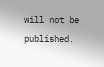will not be published.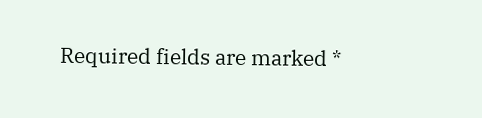Required fields are marked *